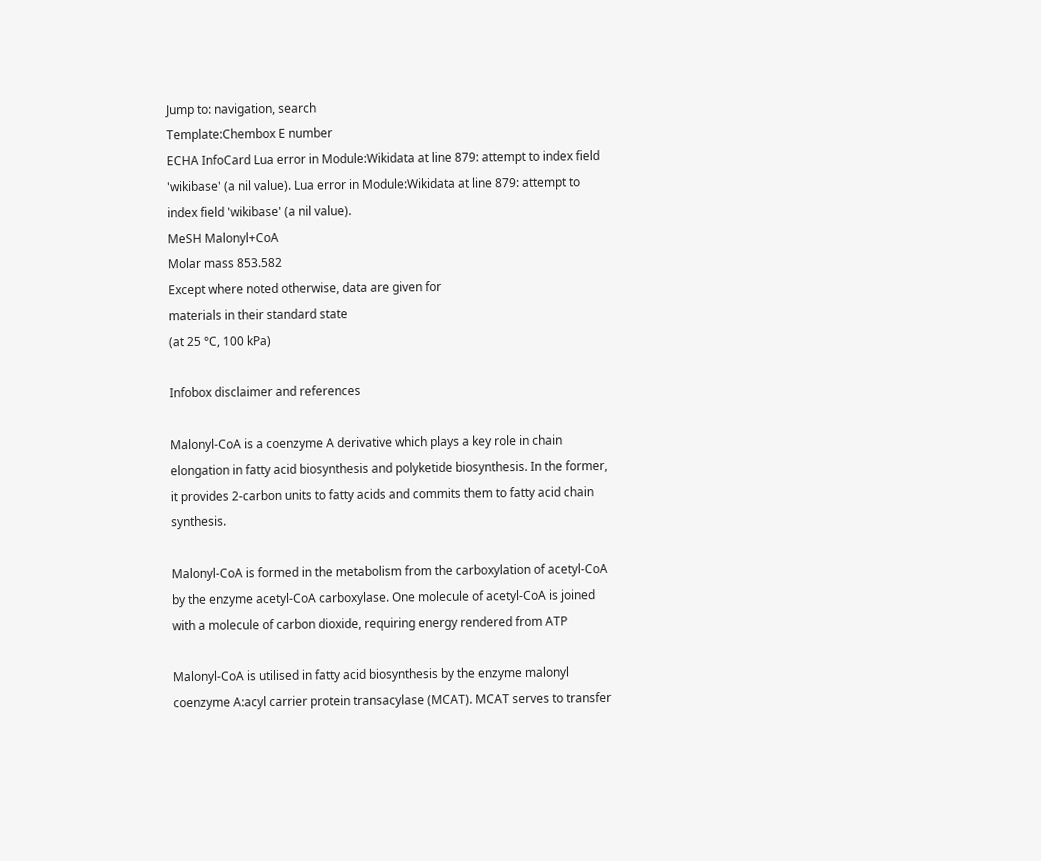Jump to: navigation, search
Template:Chembox E number
ECHA InfoCard Lua error in Module:Wikidata at line 879: attempt to index field 'wikibase' (a nil value). Lua error in Module:Wikidata at line 879: attempt to index field 'wikibase' (a nil value).
MeSH Malonyl+CoA
Molar mass 853.582
Except where noted otherwise, data are given for
materials in their standard state
(at 25 °C, 100 kPa)

Infobox disclaimer and references

Malonyl-CoA is a coenzyme A derivative which plays a key role in chain elongation in fatty acid biosynthesis and polyketide biosynthesis. In the former, it provides 2-carbon units to fatty acids and commits them to fatty acid chain synthesis.

Malonyl-CoA is formed in the metabolism from the carboxylation of acetyl-CoA by the enzyme acetyl-CoA carboxylase. One molecule of acetyl-CoA is joined with a molecule of carbon dioxide, requiring energy rendered from ATP

Malonyl-CoA is utilised in fatty acid biosynthesis by the enzyme malonyl coenzyme A:acyl carrier protein transacylase (MCAT). MCAT serves to transfer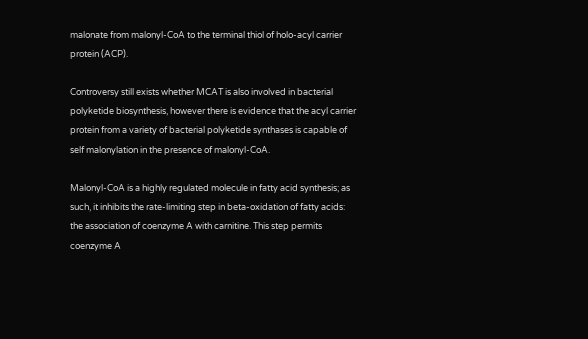malonate from malonyl-CoA to the terminal thiol of holo-acyl carrier protein (ACP).

Controversy still exists whether MCAT is also involved in bacterial polyketide biosynthesis, however there is evidence that the acyl carrier protein from a variety of bacterial polyketide synthases is capable of self malonylation in the presence of malonyl-CoA.

Malonyl-CoA is a highly regulated molecule in fatty acid synthesis; as such, it inhibits the rate-limiting step in beta-oxidation of fatty acids: the association of coenzyme A with carnitine. This step permits coenzyme A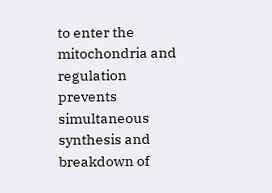to enter the mitochondria and regulation prevents simultaneous synthesis and breakdown of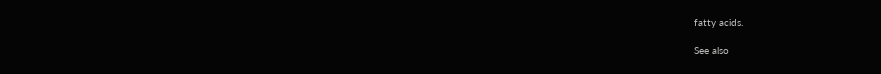fatty acids.

See also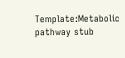Template:Metabolic pathway stub